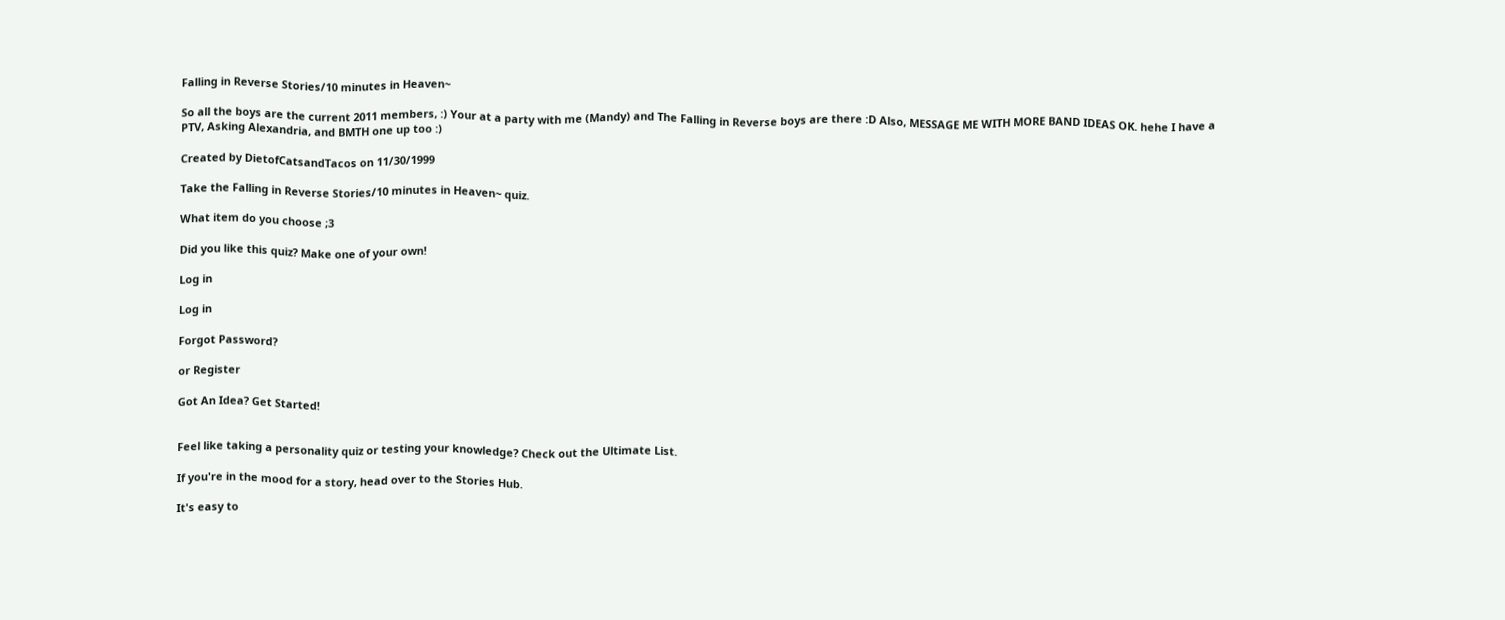Falling in Reverse Stories/10 minutes in Heaven~

So all the boys are the current 2011 members, :) Your at a party with me (Mandy) and The Falling in Reverse boys are there :D Also, MESSAGE ME WITH MORE BAND IDEAS OK. hehe I have a PTV, Asking Alexandria, and BMTH one up too :)

Created by DietofCatsandTacos on 11/30/1999

Take the Falling in Reverse Stories/10 minutes in Heaven~ quiz.

What item do you choose ;3

Did you like this quiz? Make one of your own!

Log in

Log in

Forgot Password?

or Register

Got An Idea? Get Started!


Feel like taking a personality quiz or testing your knowledge? Check out the Ultimate List.

If you're in the mood for a story, head over to the Stories Hub.

It's easy to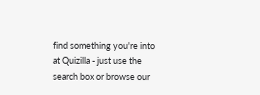find something you're into at Quizilla - just use the search box or browse our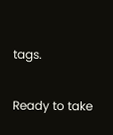tags.

Ready to take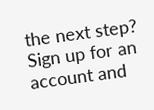the next step? Sign up for an account and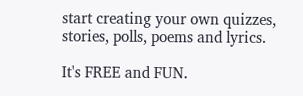start creating your own quizzes, stories, polls, poems and lyrics.

It's FREE and FUN.